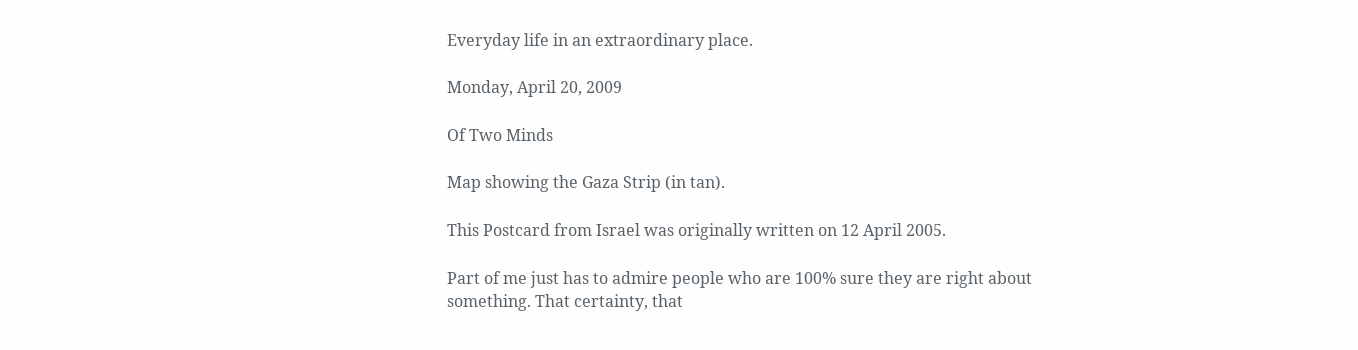Everyday life in an extraordinary place.

Monday, April 20, 2009

Of Two Minds

Map showing the Gaza Strip (in tan).

This Postcard from Israel was originally written on 12 April 2005.

Part of me just has to admire people who are 100% sure they are right about something. That certainty, that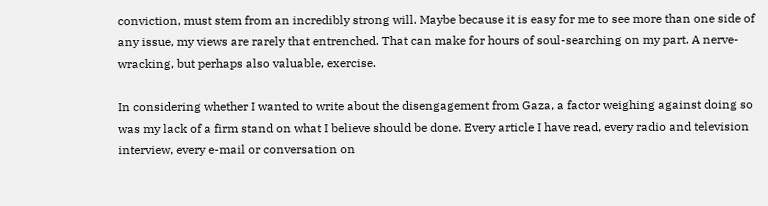conviction, must stem from an incredibly strong will. Maybe because it is easy for me to see more than one side of any issue, my views are rarely that entrenched. That can make for hours of soul-searching on my part. A nerve-wracking, but perhaps also valuable, exercise.

In considering whether I wanted to write about the disengagement from Gaza, a factor weighing against doing so was my lack of a firm stand on what I believe should be done. Every article I have read, every radio and television interview, every e-mail or conversation on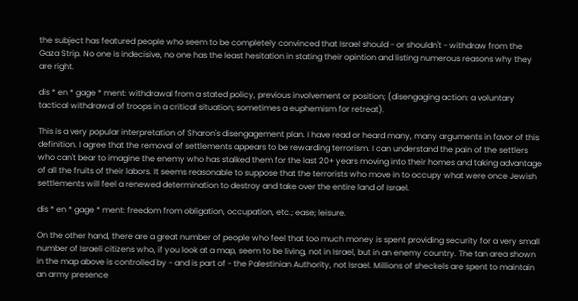the subject has featured people who seem to be completely convinced that Israel should - or shouldn't - withdraw from the Gaza Strip. No one is indecisive, no one has the least hesitation in stating their opintion and listing numerous reasons why they are right.

dis * en * gage * ment: withdrawal from a stated policy, previous involvement or position; (disengaging action: a voluntary tactical withdrawal of troops in a critical situation; sometimes a euphemism for retreat).

This is a very popular interpretation of Sharon's disengagement plan. I have read or heard many, many arguments in favor of this definition. I agree that the removal of settlements appears to be rewarding terrorism. I can understand the pain of the settlers who can't bear to imagine the enemy who has stalked them for the last 20+ years moving into their homes and taking advantage of all the fruits of their labors. It seems reasonable to suppose that the terrorists who move in to occupy what were once Jewish settlements will feel a renewed determination to destroy and take over the entire land of Israel.

dis * en * gage * ment: freedom from obligation, occupation, etc.; ease; leisure.

On the other hand, there are a great number of people who feel that too much money is spent providing security for a very small number of Israeli citizens who, if you look at a map, seem to be living, not in Israel, but in an enemy country. The tan area shown in the map above is controlled by - and is part of - the Palestinian Authority, not Israel. Millions of sheckels are spent to maintain an army presence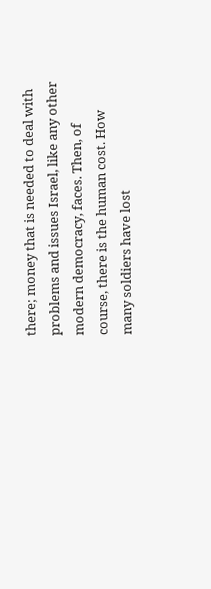there; money that is needed to deal with problems and issues Israel, like any other modern democracy, faces. Then, of course, there is the human cost. How many soldiers have lost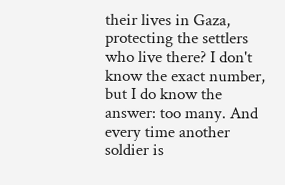their lives in Gaza, protecting the settlers who live there? I don't know the exact number, but I do know the answer: too many. And every time another soldier is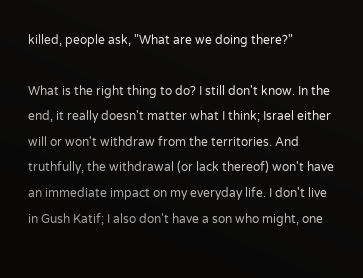killed, people ask, "What are we doing there?"

What is the right thing to do? I still don't know. In the end, it really doesn't matter what I think; Israel either will or won't withdraw from the territories. And truthfully, the withdrawal (or lack thereof) won't have an immediate impact on my everyday life. I don't live in Gush Katif; I also don't have a son who might, one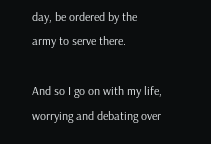day, be ordered by the army to serve there.

And so I go on with my life, worrying and debating over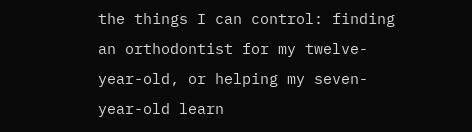the things I can control: finding an orthodontist for my twelve-year-old, or helping my seven-year-old learn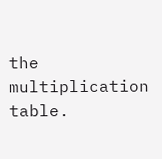the multiplication table.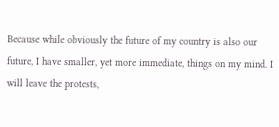Because while obviously the future of my country is also our future, I have smaller, yet more immediate, things on my mind. I will leave the protests,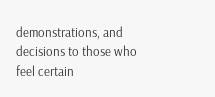demonstrations, and decisions to those who feel certain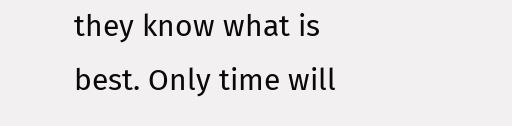they know what is best. Only time will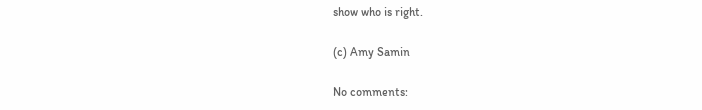show who is right.

(c) Amy Samin

No comments: